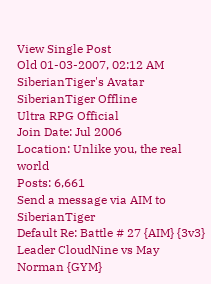View Single Post
Old 01-03-2007, 02:12 AM
SiberianTiger's Avatar
SiberianTiger Offline
Ultra RPG Official
Join Date: Jul 2006
Location: Unlike you, the real world
Posts: 6,661
Send a message via AIM to SiberianTiger
Default Re: Battle # 27 {AIM} {3v3} Leader CloudNine vs May Norman {GYM}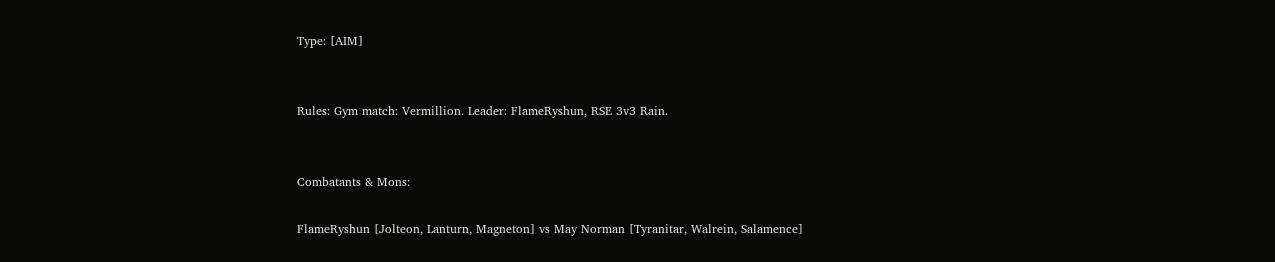Type: [AIM]


Rules: Gym match: Vermillion. Leader: FlameRyshun, RSE 3v3 Rain.


Combatants & Mons:

FlameRyshun [Jolteon, Lanturn, Magneton] vs May Norman [Tyranitar, Walrein, Salamence]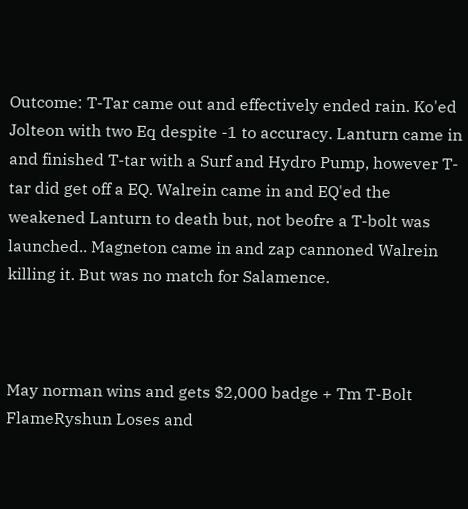Outcome: T-Tar came out and effectively ended rain. Ko'ed Jolteon with two Eq despite -1 to accuracy. Lanturn came in and finished T-tar with a Surf and Hydro Pump, however T-tar did get off a EQ. Walrein came in and EQ'ed the weakened Lanturn to death but, not beofre a T-bolt was launched.. Magneton came in and zap cannoned Walrein killing it. But was no match for Salamence.



May norman wins and gets $2,000 badge + Tm T-Bolt
FlameRyshun Loses and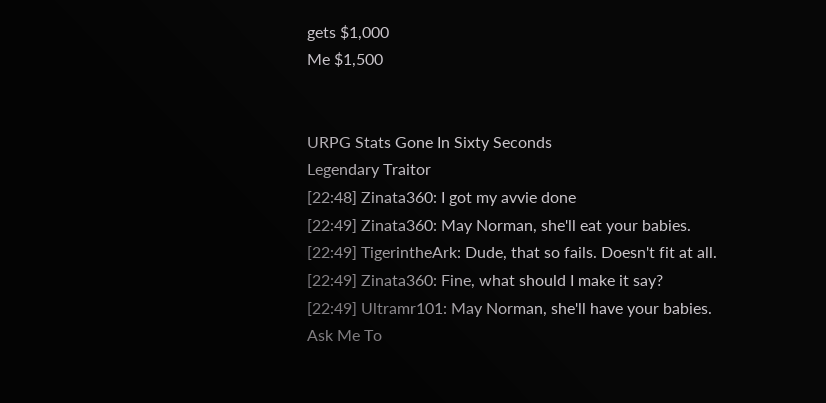gets $1,000
Me $1,500


URPG Stats Gone In Sixty Seconds
Legendary Traitor
[22:48] Zinata360: I got my avvie done
[22:49] Zinata360: May Norman, she'll eat your babies.
[22:49] TigerintheArk: Dude, that so fails. Doesn't fit at all.
[22:49] Zinata360: Fine, what should I make it say?
[22:49] Ultramr101: May Norman, she'll have your babies.
Ask Me To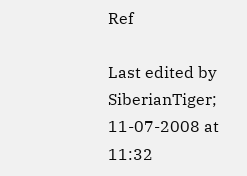Ref

Last edited by SiberianTiger; 11-07-2008 at 11:32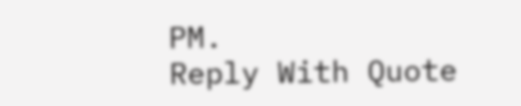PM.
Reply With Quote